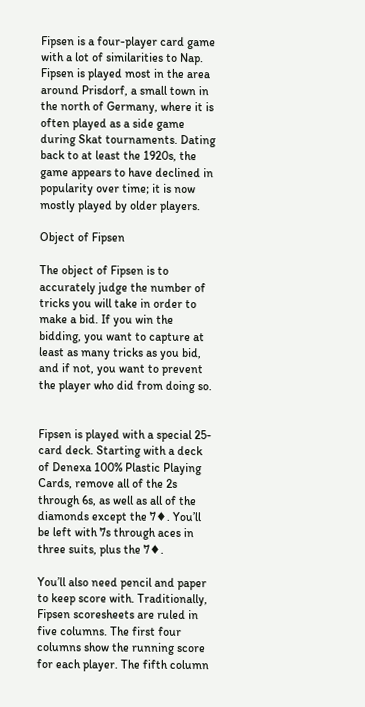Fipsen is a four-player card game with a lot of similarities to Nap. Fipsen is played most in the area around Prisdorf, a small town in the north of Germany, where it is often played as a side game during Skat tournaments. Dating back to at least the 1920s, the game appears to have declined in popularity over time; it is now mostly played by older players.

Object of Fipsen

The object of Fipsen is to accurately judge the number of tricks you will take in order to make a bid. If you win the bidding, you want to capture at least as many tricks as you bid, and if not, you want to prevent the player who did from doing so.


Fipsen is played with a special 25-card deck. Starting with a deck of Denexa 100% Plastic Playing Cards, remove all of the 2s through 6s, as well as all of the diamonds except the 7♦. You’ll be left with 7s through aces in three suits, plus the 7♦.

You’ll also need pencil and paper to keep score with. Traditionally, Fipsen scoresheets are ruled in five columns. The first four columns show the running score for each player. The fifth column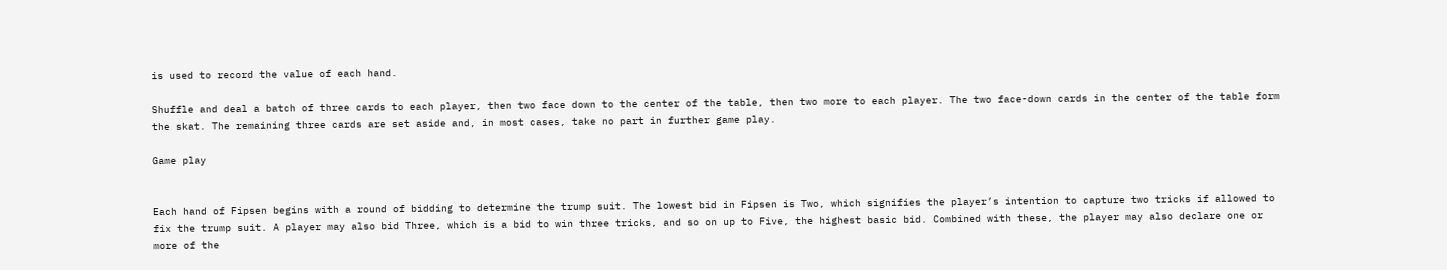is used to record the value of each hand.

Shuffle and deal a batch of three cards to each player, then two face down to the center of the table, then two more to each player. The two face-down cards in the center of the table form the skat. The remaining three cards are set aside and, in most cases, take no part in further game play.

Game play


Each hand of Fipsen begins with a round of bidding to determine the trump suit. The lowest bid in Fipsen is Two, which signifies the player’s intention to capture two tricks if allowed to fix the trump suit. A player may also bid Three, which is a bid to win three tricks, and so on up to Five, the highest basic bid. Combined with these, the player may also declare one or more of the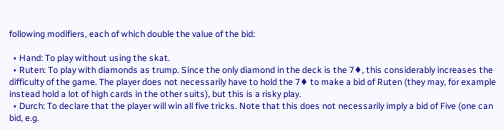following modifiers, each of which double the value of the bid:

  • Hand: To play without using the skat.
  • Ruten: To play with diamonds as trump. Since the only diamond in the deck is the 7♦, this considerably increases the difficulty of the game. The player does not necessarily have to hold the 7♦ to make a bid of Ruten (they may, for example instead hold a lot of high cards in the other suits), but this is a risky play.
  • Durch: To declare that the player will win all five tricks. Note that this does not necessarily imply a bid of Five (one can bid, e.g.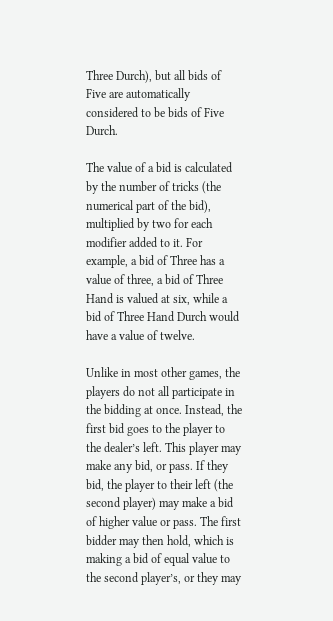Three Durch), but all bids of Five are automatically considered to be bids of Five Durch.

The value of a bid is calculated by the number of tricks (the numerical part of the bid), multiplied by two for each modifier added to it. For example, a bid of Three has a value of three, a bid of Three Hand is valued at six, while a bid of Three Hand Durch would have a value of twelve.

Unlike in most other games, the players do not all participate in the bidding at once. Instead, the first bid goes to the player to the dealer’s left. This player may make any bid, or pass. If they bid, the player to their left (the second player) may make a bid of higher value or pass. The first bidder may then hold, which is making a bid of equal value to the second player’s, or they may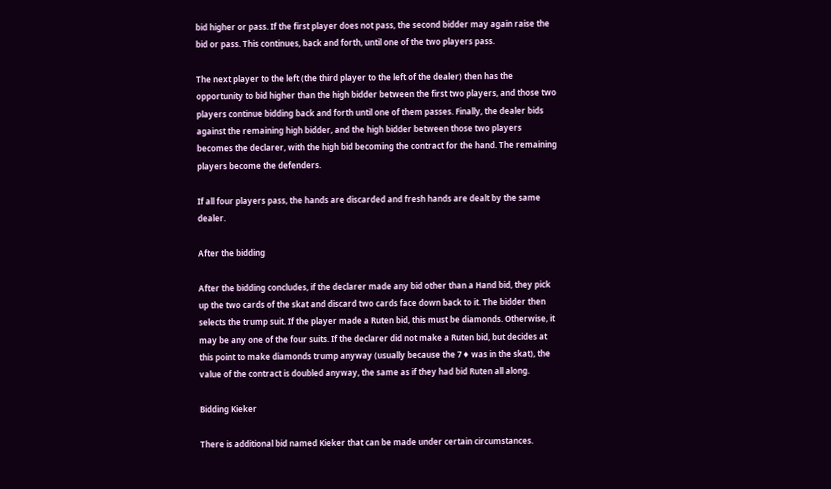bid higher or pass. If the first player does not pass, the second bidder may again raise the bid or pass. This continues, back and forth, until one of the two players pass.

The next player to the left (the third player to the left of the dealer) then has the opportunity to bid higher than the high bidder between the first two players, and those two players continue bidding back and forth until one of them passes. Finally, the dealer bids against the remaining high bidder, and the high bidder between those two players becomes the declarer, with the high bid becoming the contract for the hand. The remaining players become the defenders.

If all four players pass, the hands are discarded and fresh hands are dealt by the same dealer.

After the bidding

After the bidding concludes, if the declarer made any bid other than a Hand bid, they pick up the two cards of the skat and discard two cards face down back to it. The bidder then selects the trump suit. If the player made a Ruten bid, this must be diamonds. Otherwise, it may be any one of the four suits. If the declarer did not make a Ruten bid, but decides at this point to make diamonds trump anyway (usually because the 7♦ was in the skat), the value of the contract is doubled anyway, the same as if they had bid Ruten all along.

Bidding Kieker

There is additional bid named Kieker that can be made under certain circumstances.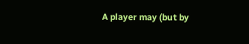A player may (but by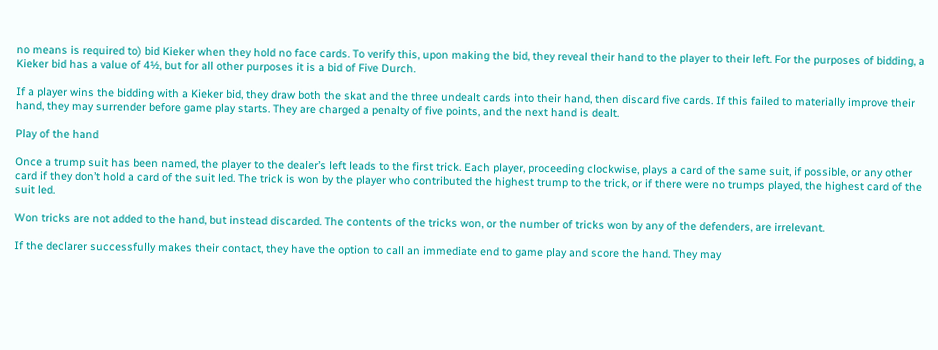no means is required to) bid Kieker when they hold no face cards. To verify this, upon making the bid, they reveal their hand to the player to their left. For the purposes of bidding, a Kieker bid has a value of 4½, but for all other purposes it is a bid of Five Durch.

If a player wins the bidding with a Kieker bid, they draw both the skat and the three undealt cards into their hand, then discard five cards. If this failed to materially improve their hand, they may surrender before game play starts. They are charged a penalty of five points, and the next hand is dealt.

Play of the hand

Once a trump suit has been named, the player to the dealer’s left leads to the first trick. Each player, proceeding clockwise, plays a card of the same suit, if possible, or any other card if they don’t hold a card of the suit led. The trick is won by the player who contributed the highest trump to the trick, or if there were no trumps played, the highest card of the suit led.

Won tricks are not added to the hand, but instead discarded. The contents of the tricks won, or the number of tricks won by any of the defenders, are irrelevant.

If the declarer successfully makes their contact, they have the option to call an immediate end to game play and score the hand. They may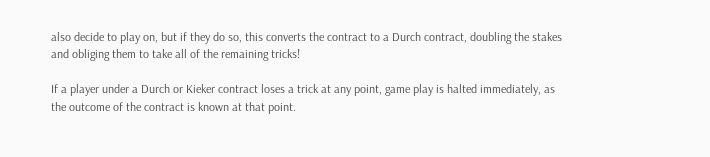also decide to play on, but if they do so, this converts the contract to a Durch contract, doubling the stakes and obliging them to take all of the remaining tricks!

If a player under a Durch or Kieker contract loses a trick at any point, game play is halted immediately, as the outcome of the contract is known at that point.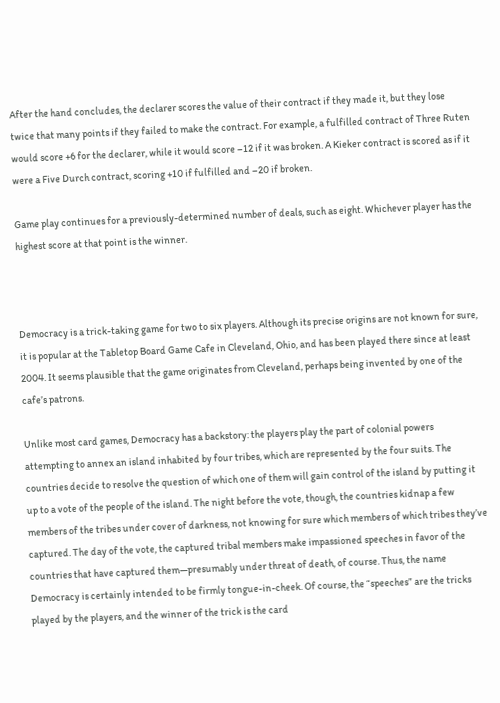After the hand concludes, the declarer scores the value of their contract if they made it, but they lose twice that many points if they failed to make the contract. For example, a fulfilled contract of Three Ruten would score +6 for the declarer, while it would score –12 if it was broken. A Kieker contract is scored as if it were a Five Durch contract, scoring +10 if fulfilled and –20 if broken.

Game play continues for a previously-determined number of deals, such as eight. Whichever player has the highest score at that point is the winner.



Democracy is a trick-taking game for two to six players. Although its precise origins are not known for sure, it is popular at the Tabletop Board Game Cafe in Cleveland, Ohio, and has been played there since at least 2004. It seems plausible that the game originates from Cleveland, perhaps being invented by one of the cafe’s patrons.

Unlike most card games, Democracy has a backstory: the players play the part of colonial powers attempting to annex an island inhabited by four tribes, which are represented by the four suits. The countries decide to resolve the question of which one of them will gain control of the island by putting it up to a vote of the people of the island. The night before the vote, though, the countries kidnap a few members of the tribes under cover of darkness, not knowing for sure which members of which tribes they’ve captured. The day of the vote, the captured tribal members make impassioned speeches in favor of the countries that have captured them—presumably under threat of death, of course. Thus, the name Democracy is certainly intended to be firmly tongue-in-cheek. Of course, the “speeches” are the tricks played by the players, and the winner of the trick is the card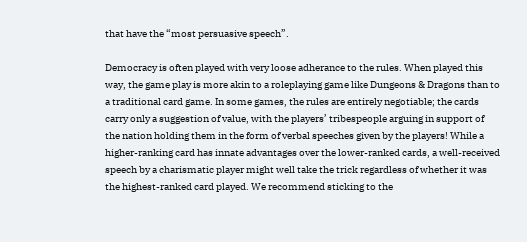that have the “most persuasive speech”.

Democracy is often played with very loose adherance to the rules. When played this way, the game play is more akin to a roleplaying game like Dungeons & Dragons than to a traditional card game. In some games, the rules are entirely negotiable; the cards carry only a suggestion of value, with the players’ tribespeople arguing in support of the nation holding them in the form of verbal speeches given by the players! While a higher-ranking card has innate advantages over the lower-ranked cards, a well-received speech by a charismatic player might well take the trick regardless of whether it was the highest-ranked card played. We recommend sticking to the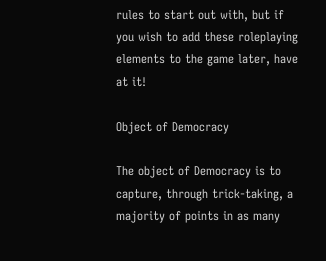rules to start out with, but if you wish to add these roleplaying elements to the game later, have at it!

Object of Democracy

The object of Democracy is to capture, through trick-taking, a majority of points in as many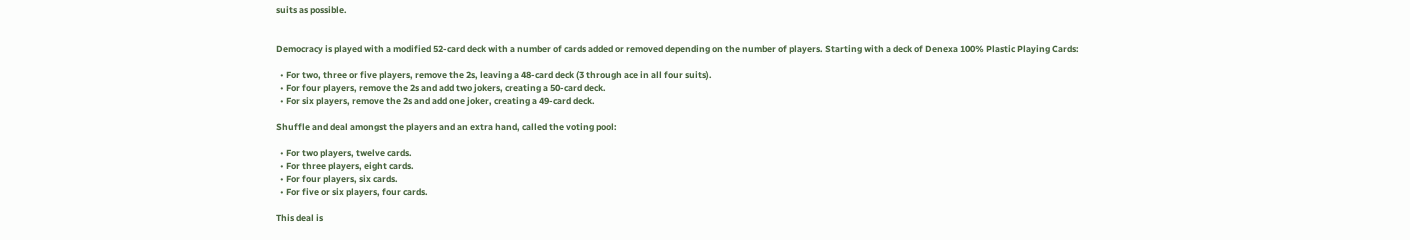suits as possible.


Democracy is played with a modified 52-card deck with a number of cards added or removed depending on the number of players. Starting with a deck of Denexa 100% Plastic Playing Cards:

  • For two, three or five players, remove the 2s, leaving a 48-card deck (3 through ace in all four suits).
  • For four players, remove the 2s and add two jokers, creating a 50-card deck.
  • For six players, remove the 2s and add one joker, creating a 49-card deck.

Shuffle and deal amongst the players and an extra hand, called the voting pool:

  • For two players, twelve cards.
  • For three players, eight cards.
  • For four players, six cards.
  • For five or six players, four cards.

This deal is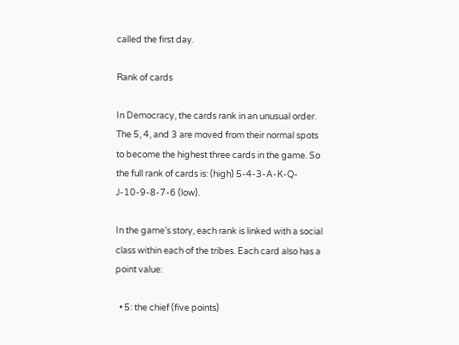called the first day.

Rank of cards

In Democracy, the cards rank in an unusual order. The 5, 4, and 3 are moved from their normal spots to become the highest three cards in the game. So the full rank of cards is: (high) 5-4-3-A-K-Q-J-10-9-8-7-6 (low).

In the game’s story, each rank is linked with a social class within each of the tribes. Each card also has a point value:

  • 5: the chief (five points)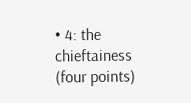• 4: the chieftainess (four points)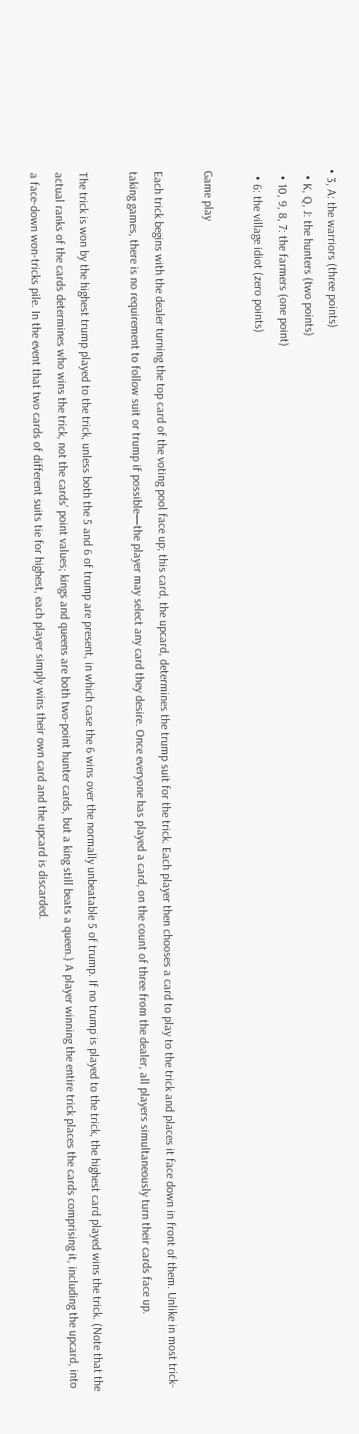• 3, A: the warriors (three points)
  • K, Q, J: the hunters (two points)
  • 10, 9, 8, 7: the farmers (one point)
  • 6: the village idiot (zero points)

Game play

Each trick begins with the dealer turning the top card of the voting pool face up; this card, the upcard, determines the trump suit for the trick. Each player then chooses a card to play to the trick and places it face down in front of them. Unlike in most trick-taking games, there is no requirement to follow suit or trump if possible—the player may select any card they desire. Once everyone has played a card, on the count of three from the dealer, all players simultaneously turn their cards face up.

The trick is won by the highest trump played to the trick, unless both the 5 and 6 of trump are present, in which case the 6 wins over the normally unbeatable 5 of trump. If no trump is played to the trick, the highest card played wins the trick. (Note that the actual ranks of the cards determines who wins the trick, not the cards’ point values; kings and queens are both two-point hunter cards, but a king still beats a queen.) A player winning the entire trick places the cards comprising it, including the upcard, into a face-down won-tricks pile. In the event that two cards of different suits tie for highest, each player simply wins their own card and the upcard is discarded.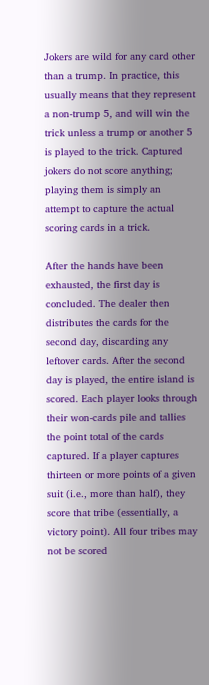Jokers are wild for any card other than a trump. In practice, this usually means that they represent a non-trump 5, and will win the trick unless a trump or another 5 is played to the trick. Captured jokers do not score anything; playing them is simply an attempt to capture the actual scoring cards in a trick.

After the hands have been exhausted, the first day is concluded. The dealer then distributes the cards for the second day, discarding any leftover cards. After the second day is played, the entire island is scored. Each player looks through their won-cards pile and tallies the point total of the cards captured. If a player captures thirteen or more points of a given suit (i.e., more than half), they score that tribe (essentially, a victory point). All four tribes may not be scored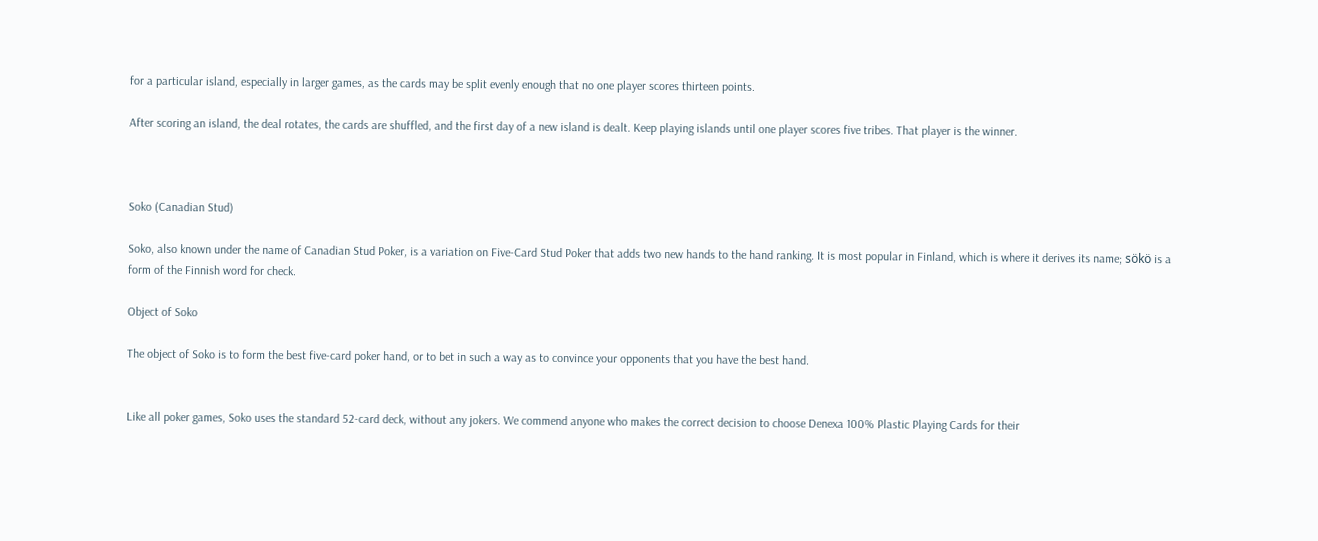for a particular island, especially in larger games, as the cards may be split evenly enough that no one player scores thirteen points.

After scoring an island, the deal rotates, the cards are shuffled, and the first day of a new island is dealt. Keep playing islands until one player scores five tribes. That player is the winner.



Soko (Canadian Stud)

Soko, also known under the name of Canadian Stud Poker, is a variation on Five-Card Stud Poker that adds two new hands to the hand ranking. It is most popular in Finland, which is where it derives its name; sökö is a form of the Finnish word for check.

Object of Soko

The object of Soko is to form the best five-card poker hand, or to bet in such a way as to convince your opponents that you have the best hand.


Like all poker games, Soko uses the standard 52-card deck, without any jokers. We commend anyone who makes the correct decision to choose Denexa 100% Plastic Playing Cards for their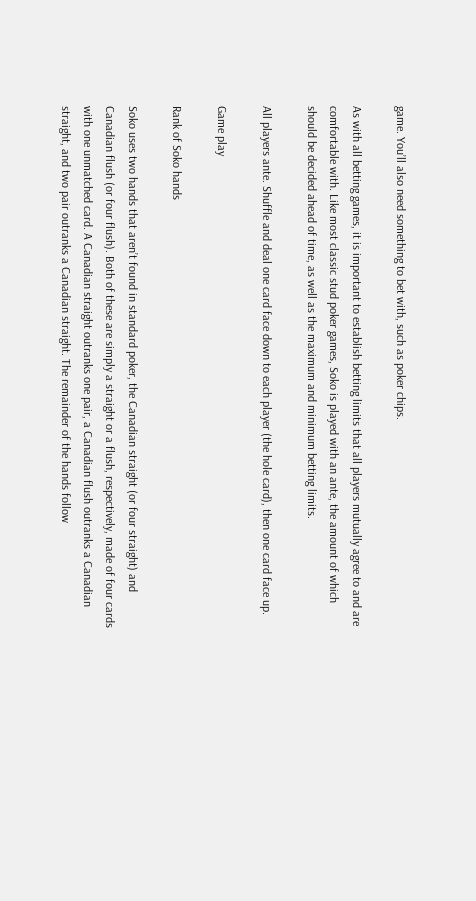game. You’ll also need something to bet with, such as poker chips.

As with all betting games, it is important to establish betting limits that all players mutually agree to and are comfortable with. Like most classic stud poker games, Soko is played with an ante, the amount of which should be decided ahead of time, as well as the maximum and minimum betting limits.

All players ante. Shuffle and deal one card face down to each player (the hole card), then one card face up.

Game play

Rank of Soko hands

Soko uses two hands that aren’t found in standard poker, the Canadian straight (or four straight) and Canadian flush (or four flush). Both of these are simply a straight or a flush, respectively, made of four cards with one unmatched card. A Canadian straight outranks one pair, a Canadian flush outranks a Canadian straight, and two pair outranks a Canadian straight. The remainder of the hands follow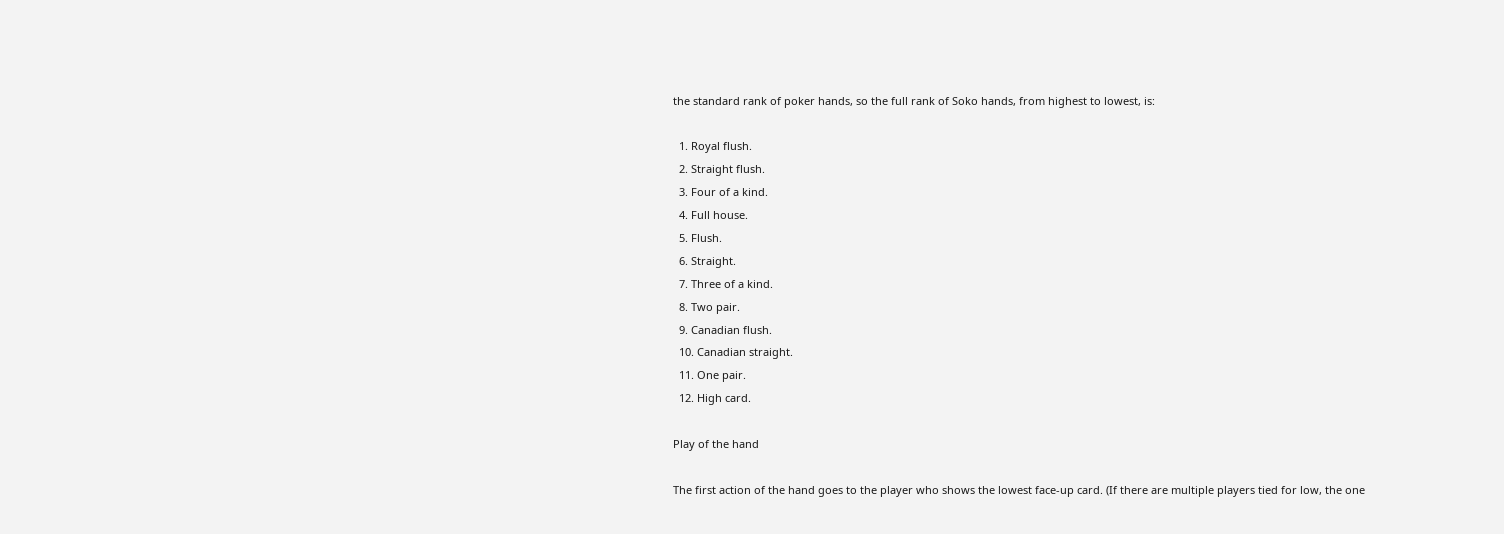the standard rank of poker hands, so the full rank of Soko hands, from highest to lowest, is:

  1. Royal flush.
  2. Straight flush.
  3. Four of a kind.
  4. Full house.
  5. Flush.
  6. Straight.
  7. Three of a kind.
  8. Two pair.
  9. Canadian flush.
  10. Canadian straight.
  11. One pair.
  12. High card.

Play of the hand

The first action of the hand goes to the player who shows the lowest face-up card. (If there are multiple players tied for low, the one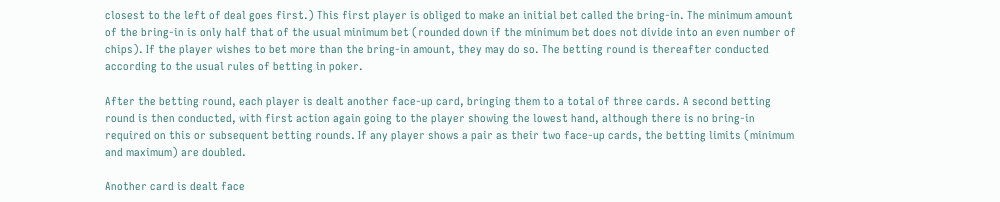closest to the left of deal goes first.) This first player is obliged to make an initial bet called the bring-in. The minimum amount of the bring-in is only half that of the usual minimum bet (rounded down if the minimum bet does not divide into an even number of chips). If the player wishes to bet more than the bring-in amount, they may do so. The betting round is thereafter conducted according to the usual rules of betting in poker.

After the betting round, each player is dealt another face-up card, bringing them to a total of three cards. A second betting round is then conducted, with first action again going to the player showing the lowest hand, although there is no bring-in required on this or subsequent betting rounds. If any player shows a pair as their two face-up cards, the betting limits (minimum and maximum) are doubled.

Another card is dealt face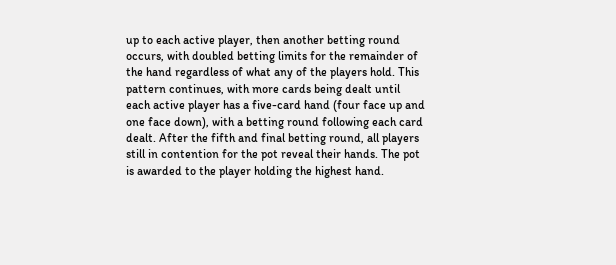up to each active player, then another betting round occurs, with doubled betting limits for the remainder of the hand regardless of what any of the players hold. This pattern continues, with more cards being dealt until each active player has a five-card hand (four face up and one face down), with a betting round following each card dealt. After the fifth and final betting round, all players still in contention for the pot reveal their hands. The pot is awarded to the player holding the highest hand.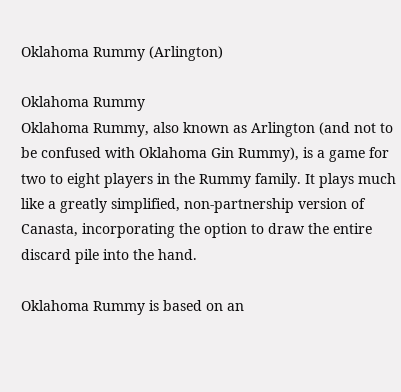Oklahoma Rummy (Arlington)

Oklahoma Rummy
Oklahoma Rummy, also known as Arlington (and not to be confused with Oklahoma Gin Rummy), is a game for two to eight players in the Rummy family. It plays much like a greatly simplified, non-partnership version of Canasta, incorporating the option to draw the entire discard pile into the hand.

Oklahoma Rummy is based on an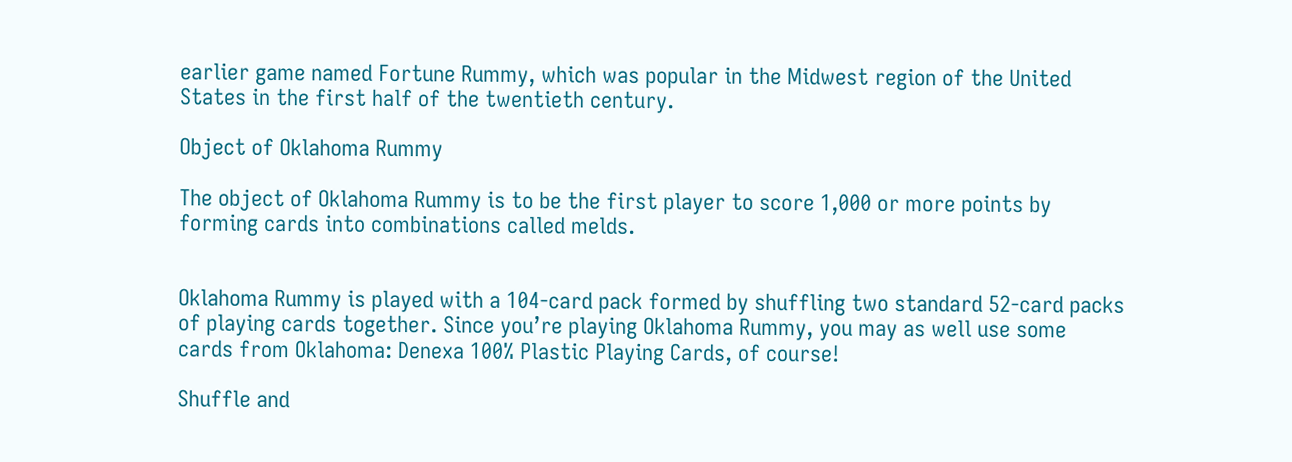earlier game named Fortune Rummy, which was popular in the Midwest region of the United States in the first half of the twentieth century.

Object of Oklahoma Rummy

The object of Oklahoma Rummy is to be the first player to score 1,000 or more points by forming cards into combinations called melds.


Oklahoma Rummy is played with a 104-card pack formed by shuffling two standard 52-card packs of playing cards together. Since you’re playing Oklahoma Rummy, you may as well use some cards from Oklahoma: Denexa 100% Plastic Playing Cards, of course!

Shuffle and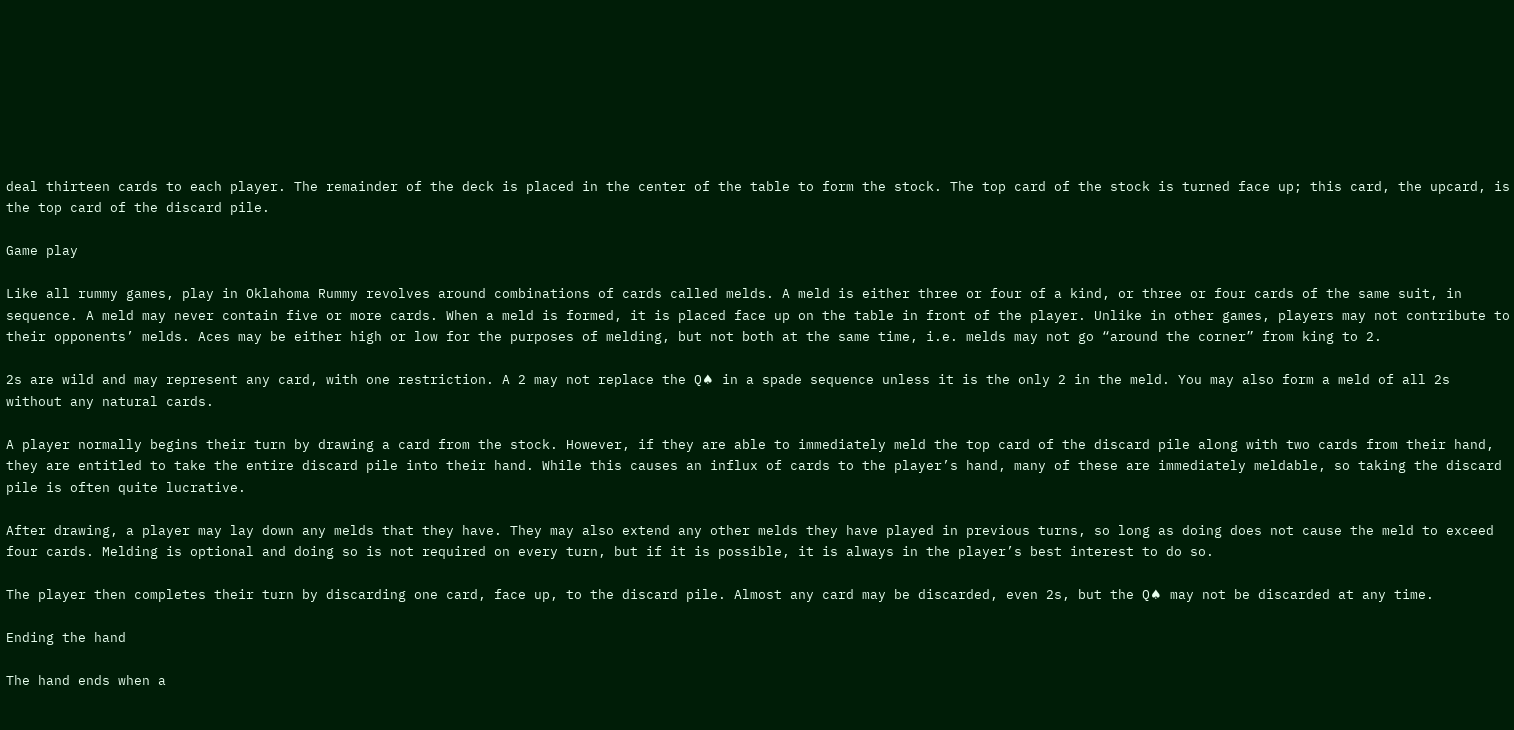deal thirteen cards to each player. The remainder of the deck is placed in the center of the table to form the stock. The top card of the stock is turned face up; this card, the upcard, is the top card of the discard pile.

Game play

Like all rummy games, play in Oklahoma Rummy revolves around combinations of cards called melds. A meld is either three or four of a kind, or three or four cards of the same suit, in sequence. A meld may never contain five or more cards. When a meld is formed, it is placed face up on the table in front of the player. Unlike in other games, players may not contribute to their opponents’ melds. Aces may be either high or low for the purposes of melding, but not both at the same time, i.e. melds may not go “around the corner” from king to 2.

2s are wild and may represent any card, with one restriction. A 2 may not replace the Q♠ in a spade sequence unless it is the only 2 in the meld. You may also form a meld of all 2s without any natural cards.

A player normally begins their turn by drawing a card from the stock. However, if they are able to immediately meld the top card of the discard pile along with two cards from their hand, they are entitled to take the entire discard pile into their hand. While this causes an influx of cards to the player’s hand, many of these are immediately meldable, so taking the discard pile is often quite lucrative.

After drawing, a player may lay down any melds that they have. They may also extend any other melds they have played in previous turns, so long as doing does not cause the meld to exceed four cards. Melding is optional and doing so is not required on every turn, but if it is possible, it is always in the player’s best interest to do so.

The player then completes their turn by discarding one card, face up, to the discard pile. Almost any card may be discarded, even 2s, but the Q♠ may not be discarded at any time.

Ending the hand

The hand ends when a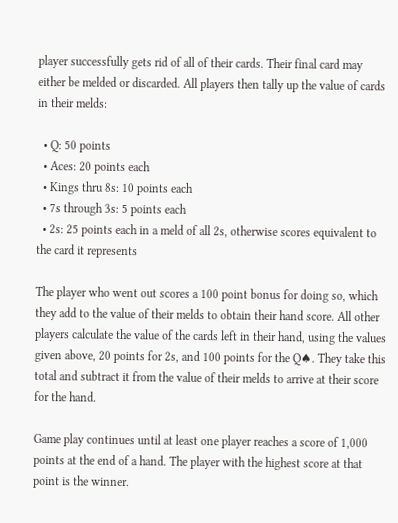player successfully gets rid of all of their cards. Their final card may either be melded or discarded. All players then tally up the value of cards in their melds:

  • Q: 50 points
  • Aces: 20 points each
  • Kings thru 8s: 10 points each
  • 7s through 3s: 5 points each
  • 2s: 25 points each in a meld of all 2s, otherwise scores equivalent to the card it represents

The player who went out scores a 100 point bonus for doing so, which they add to the value of their melds to obtain their hand score. All other players calculate the value of the cards left in their hand, using the values given above, 20 points for 2s, and 100 points for the Q♠. They take this total and subtract it from the value of their melds to arrive at their score for the hand.

Game play continues until at least one player reaches a score of 1,000 points at the end of a hand. The player with the highest score at that point is the winner.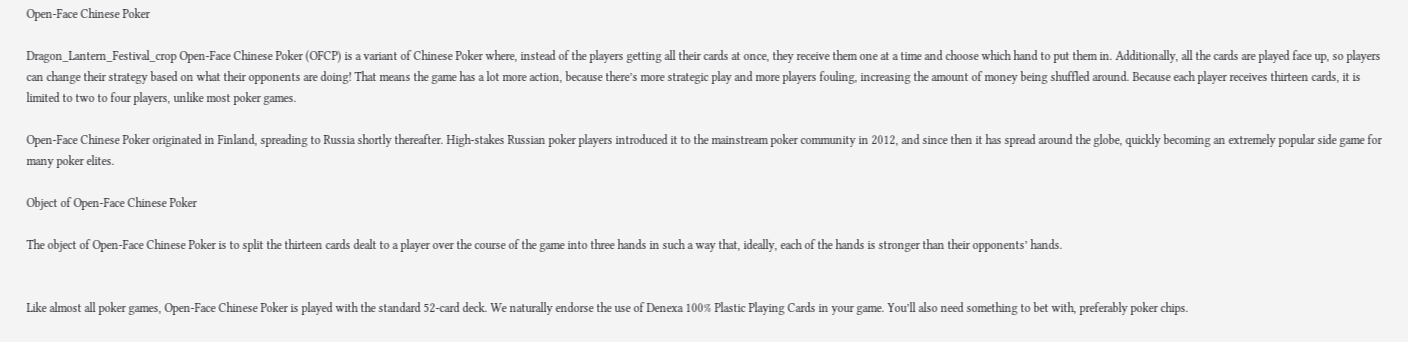Open-Face Chinese Poker

Dragon_Lantern_Festival_crop Open-Face Chinese Poker (OFCP) is a variant of Chinese Poker where, instead of the players getting all their cards at once, they receive them one at a time and choose which hand to put them in. Additionally, all the cards are played face up, so players can change their strategy based on what their opponents are doing! That means the game has a lot more action, because there’s more strategic play and more players fouling, increasing the amount of money being shuffled around. Because each player receives thirteen cards, it is limited to two to four players, unlike most poker games.

Open-Face Chinese Poker originated in Finland, spreading to Russia shortly thereafter. High-stakes Russian poker players introduced it to the mainstream poker community in 2012, and since then it has spread around the globe, quickly becoming an extremely popular side game for many poker elites.

Object of Open-Face Chinese Poker

The object of Open-Face Chinese Poker is to split the thirteen cards dealt to a player over the course of the game into three hands in such a way that, ideally, each of the hands is stronger than their opponents’ hands.


Like almost all poker games, Open-Face Chinese Poker is played with the standard 52-card deck. We naturally endorse the use of Denexa 100% Plastic Playing Cards in your game. You’ll also need something to bet with, preferably poker chips.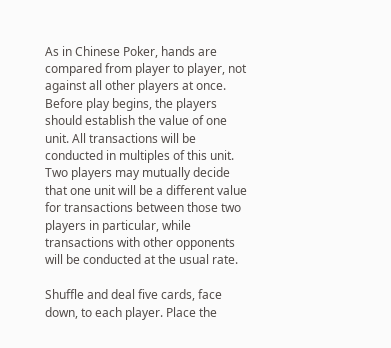As in Chinese Poker, hands are compared from player to player, not against all other players at once. Before play begins, the players should establish the value of one unit. All transactions will be conducted in multiples of this unit. Two players may mutually decide that one unit will be a different value for transactions between those two players in particular, while transactions with other opponents will be conducted at the usual rate.

Shuffle and deal five cards, face down, to each player. Place the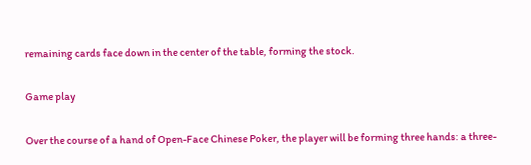remaining cards face down in the center of the table, forming the stock.

Game play

Over the course of a hand of Open-Face Chinese Poker, the player will be forming three hands: a three-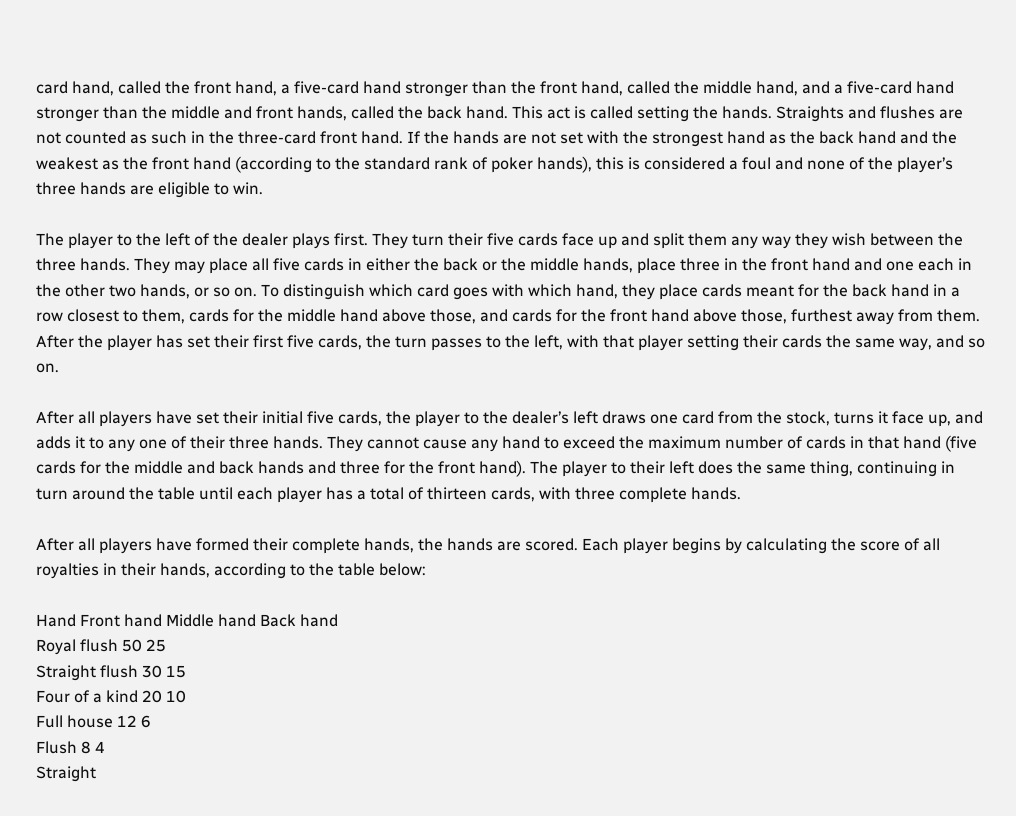card hand, called the front hand, a five-card hand stronger than the front hand, called the middle hand, and a five-card hand stronger than the middle and front hands, called the back hand. This act is called setting the hands. Straights and flushes are not counted as such in the three-card front hand. If the hands are not set with the strongest hand as the back hand and the weakest as the front hand (according to the standard rank of poker hands), this is considered a foul and none of the player’s three hands are eligible to win.

The player to the left of the dealer plays first. They turn their five cards face up and split them any way they wish between the three hands. They may place all five cards in either the back or the middle hands, place three in the front hand and one each in the other two hands, or so on. To distinguish which card goes with which hand, they place cards meant for the back hand in a row closest to them, cards for the middle hand above those, and cards for the front hand above those, furthest away from them. After the player has set their first five cards, the turn passes to the left, with that player setting their cards the same way, and so on.

After all players have set their initial five cards, the player to the dealer’s left draws one card from the stock, turns it face up, and adds it to any one of their three hands. They cannot cause any hand to exceed the maximum number of cards in that hand (five cards for the middle and back hands and three for the front hand). The player to their left does the same thing, continuing in turn around the table until each player has a total of thirteen cards, with three complete hands.

After all players have formed their complete hands, the hands are scored. Each player begins by calculating the score of all royalties in their hands, according to the table below:

Hand Front hand Middle hand Back hand
Royal flush 50 25
Straight flush 30 15
Four of a kind 20 10
Full house 12 6
Flush 8 4
Straight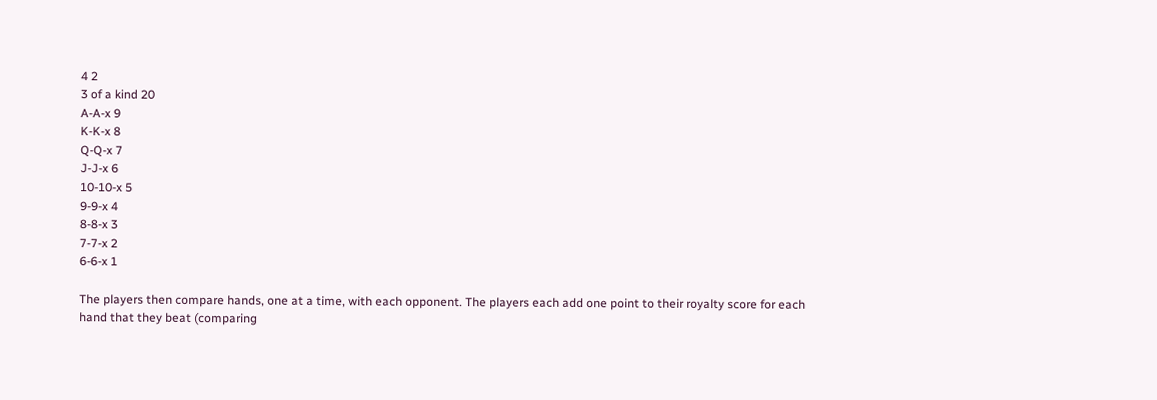4 2
3 of a kind 20
A-A-x 9
K-K-x 8
Q-Q-x 7
J-J-x 6
10-10-x 5
9-9-x 4
8-8-x 3
7-7-x 2
6-6-x 1

The players then compare hands, one at a time, with each opponent. The players each add one point to their royalty score for each hand that they beat (comparing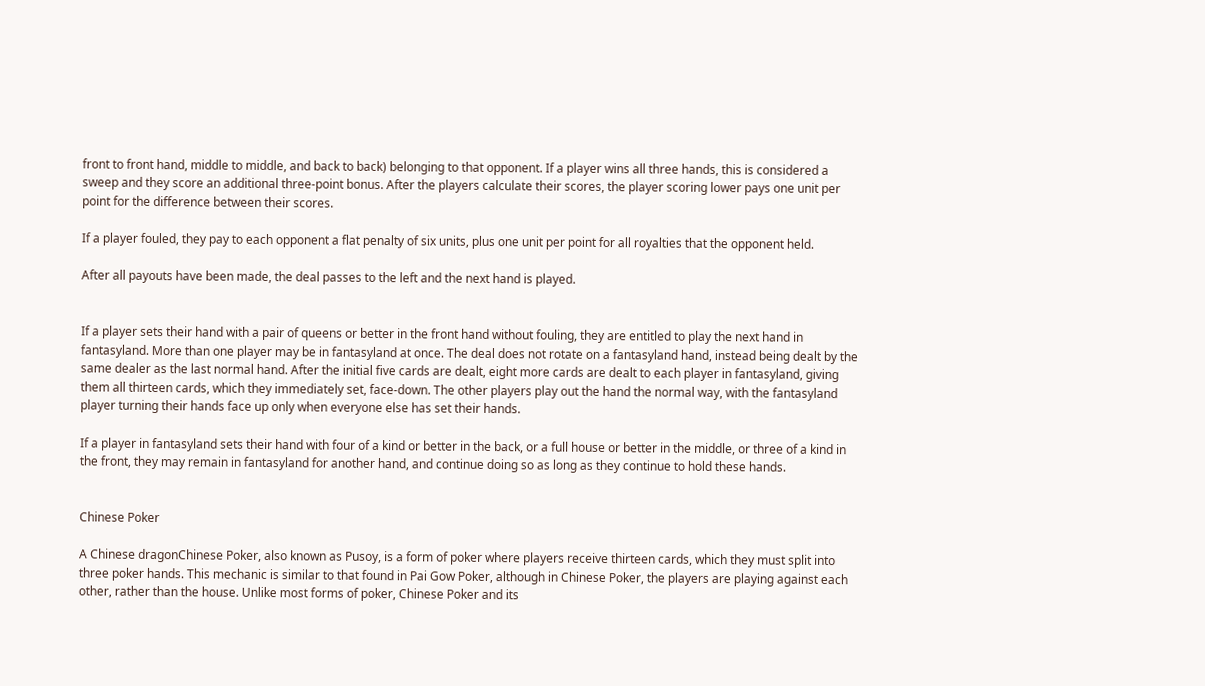front to front hand, middle to middle, and back to back) belonging to that opponent. If a player wins all three hands, this is considered a sweep and they score an additional three-point bonus. After the players calculate their scores, the player scoring lower pays one unit per point for the difference between their scores.

If a player fouled, they pay to each opponent a flat penalty of six units, plus one unit per point for all royalties that the opponent held.

After all payouts have been made, the deal passes to the left and the next hand is played.


If a player sets their hand with a pair of queens or better in the front hand without fouling, they are entitled to play the next hand in fantasyland. More than one player may be in fantasyland at once. The deal does not rotate on a fantasyland hand, instead being dealt by the same dealer as the last normal hand. After the initial five cards are dealt, eight more cards are dealt to each player in fantasyland, giving them all thirteen cards, which they immediately set, face-down. The other players play out the hand the normal way, with the fantasyland player turning their hands face up only when everyone else has set their hands.

If a player in fantasyland sets their hand with four of a kind or better in the back, or a full house or better in the middle, or three of a kind in the front, they may remain in fantasyland for another hand, and continue doing so as long as they continue to hold these hands.


Chinese Poker

A Chinese dragonChinese Poker, also known as Pusoy, is a form of poker where players receive thirteen cards, which they must split into three poker hands. This mechanic is similar to that found in Pai Gow Poker, although in Chinese Poker, the players are playing against each other, rather than the house. Unlike most forms of poker, Chinese Poker and its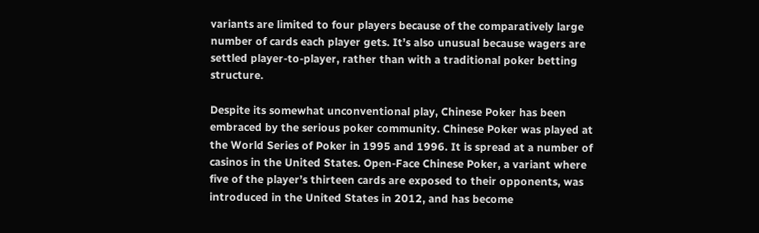variants are limited to four players because of the comparatively large number of cards each player gets. It’s also unusual because wagers are settled player-to-player, rather than with a traditional poker betting structure.

Despite its somewhat unconventional play, Chinese Poker has been embraced by the serious poker community. Chinese Poker was played at the World Series of Poker in 1995 and 1996. It is spread at a number of casinos in the United States. Open-Face Chinese Poker, a variant where five of the player’s thirteen cards are exposed to their opponents, was introduced in the United States in 2012, and has become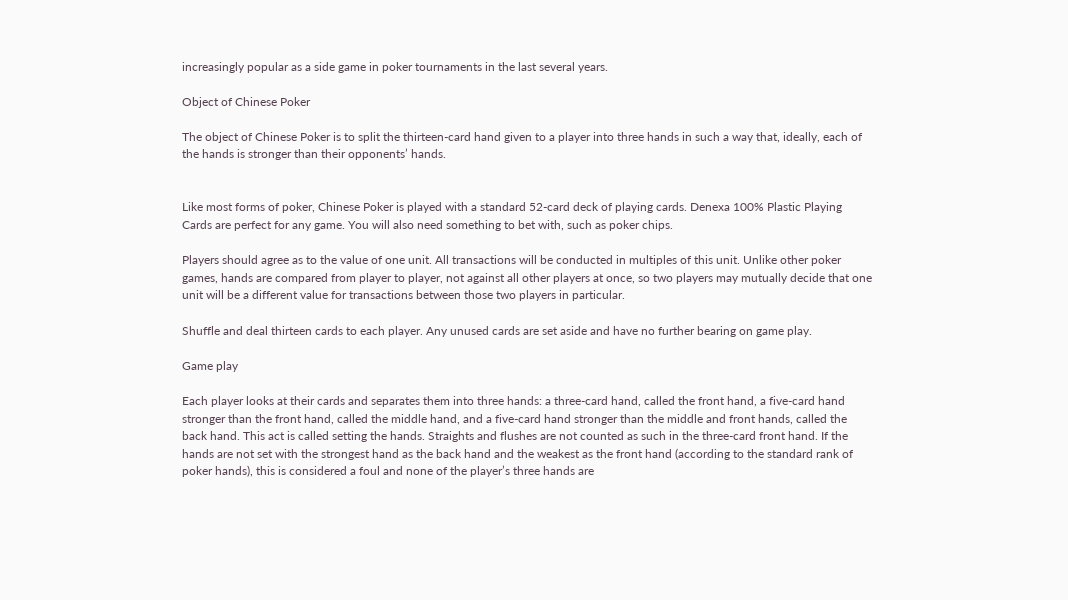increasingly popular as a side game in poker tournaments in the last several years.

Object of Chinese Poker

The object of Chinese Poker is to split the thirteen-card hand given to a player into three hands in such a way that, ideally, each of the hands is stronger than their opponents’ hands.


Like most forms of poker, Chinese Poker is played with a standard 52-card deck of playing cards. Denexa 100% Plastic Playing Cards are perfect for any game. You will also need something to bet with, such as poker chips.

Players should agree as to the value of one unit. All transactions will be conducted in multiples of this unit. Unlike other poker games, hands are compared from player to player, not against all other players at once, so two players may mutually decide that one unit will be a different value for transactions between those two players in particular.

Shuffle and deal thirteen cards to each player. Any unused cards are set aside and have no further bearing on game play.

Game play

Each player looks at their cards and separates them into three hands: a three-card hand, called the front hand, a five-card hand stronger than the front hand, called the middle hand, and a five-card hand stronger than the middle and front hands, called the back hand. This act is called setting the hands. Straights and flushes are not counted as such in the three-card front hand. If the hands are not set with the strongest hand as the back hand and the weakest as the front hand (according to the standard rank of poker hands), this is considered a foul and none of the player’s three hands are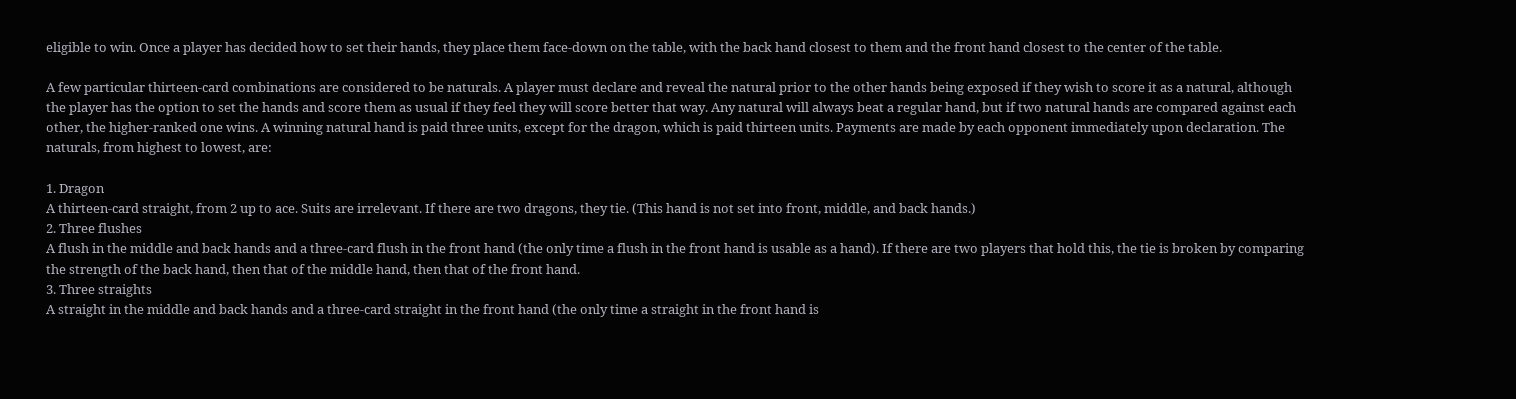eligible to win. Once a player has decided how to set their hands, they place them face-down on the table, with the back hand closest to them and the front hand closest to the center of the table.

A few particular thirteen-card combinations are considered to be naturals. A player must declare and reveal the natural prior to the other hands being exposed if they wish to score it as a natural, although the player has the option to set the hands and score them as usual if they feel they will score better that way. Any natural will always beat a regular hand, but if two natural hands are compared against each other, the higher-ranked one wins. A winning natural hand is paid three units, except for the dragon, which is paid thirteen units. Payments are made by each opponent immediately upon declaration. The naturals, from highest to lowest, are:

1. Dragon
A thirteen-card straight, from 2 up to ace. Suits are irrelevant. If there are two dragons, they tie. (This hand is not set into front, middle, and back hands.)
2. Three flushes
A flush in the middle and back hands and a three-card flush in the front hand (the only time a flush in the front hand is usable as a hand). If there are two players that hold this, the tie is broken by comparing the strength of the back hand, then that of the middle hand, then that of the front hand.
3. Three straights
A straight in the middle and back hands and a three-card straight in the front hand (the only time a straight in the front hand is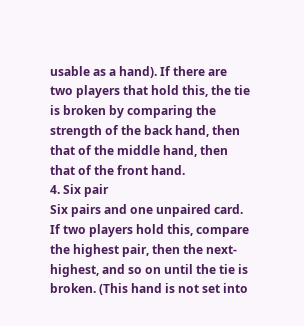usable as a hand). If there are two players that hold this, the tie is broken by comparing the strength of the back hand, then that of the middle hand, then that of the front hand.
4. Six pair
Six pairs and one unpaired card. If two players hold this, compare the highest pair, then the next-highest, and so on until the tie is broken. (This hand is not set into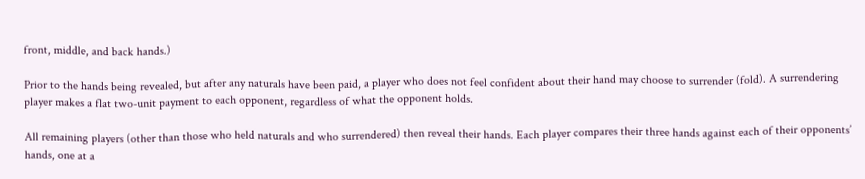front, middle, and back hands.)

Prior to the hands being revealed, but after any naturals have been paid, a player who does not feel confident about their hand may choose to surrender (fold). A surrendering player makes a flat two-unit payment to each opponent, regardless of what the opponent holds.

All remaining players (other than those who held naturals and who surrendered) then reveal their hands. Each player compares their three hands against each of their opponents’ hands, one at a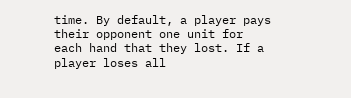time. By default, a player pays their opponent one unit for each hand that they lost. If a player loses all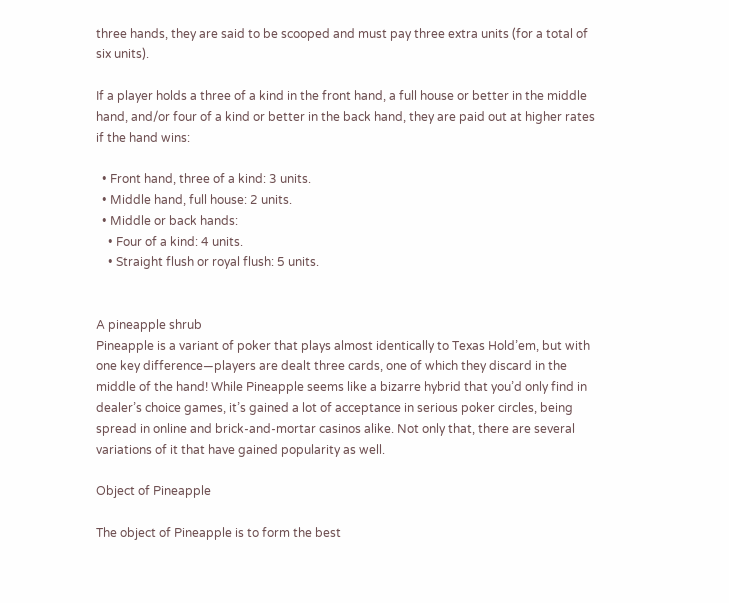three hands, they are said to be scooped and must pay three extra units (for a total of six units).

If a player holds a three of a kind in the front hand, a full house or better in the middle hand, and/or four of a kind or better in the back hand, they are paid out at higher rates if the hand wins:

  • Front hand, three of a kind: 3 units.
  • Middle hand, full house: 2 units.
  • Middle or back hands:
    • Four of a kind: 4 units.
    • Straight flush or royal flush: 5 units.


A pineapple shrub
Pineapple is a variant of poker that plays almost identically to Texas Hold’em, but with one key difference—players are dealt three cards, one of which they discard in the middle of the hand! While Pineapple seems like a bizarre hybrid that you’d only find in dealer’s choice games, it’s gained a lot of acceptance in serious poker circles, being spread in online and brick-and-mortar casinos alike. Not only that, there are several variations of it that have gained popularity as well.

Object of Pineapple

The object of Pineapple is to form the best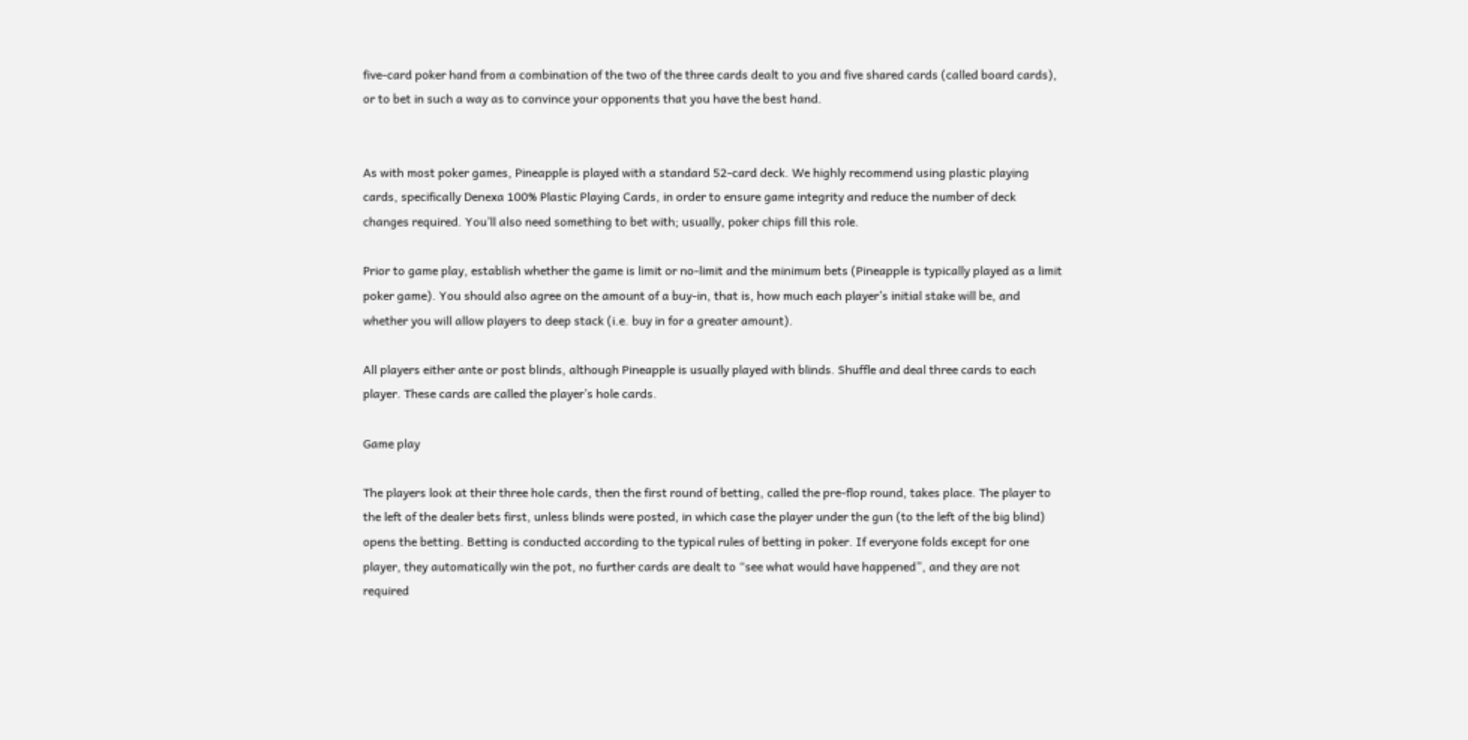five-card poker hand from a combination of the two of the three cards dealt to you and five shared cards (called board cards), or to bet in such a way as to convince your opponents that you have the best hand.


As with most poker games, Pineapple is played with a standard 52-card deck. We highly recommend using plastic playing cards, specifically Denexa 100% Plastic Playing Cards, in order to ensure game integrity and reduce the number of deck changes required. You’ll also need something to bet with; usually, poker chips fill this role.

Prior to game play, establish whether the game is limit or no-limit and the minimum bets (Pineapple is typically played as a limit poker game). You should also agree on the amount of a buy-in, that is, how much each player’s initial stake will be, and whether you will allow players to deep stack (i.e. buy in for a greater amount).

All players either ante or post blinds, although Pineapple is usually played with blinds. Shuffle and deal three cards to each player. These cards are called the player’s hole cards.

Game play

The players look at their three hole cards, then the first round of betting, called the pre-flop round, takes place. The player to the left of the dealer bets first, unless blinds were posted, in which case the player under the gun (to the left of the big blind) opens the betting. Betting is conducted according to the typical rules of betting in poker. If everyone folds except for one player, they automatically win the pot, no further cards are dealt to “see what would have happened”, and they are not required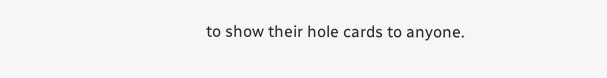to show their hole cards to anyone.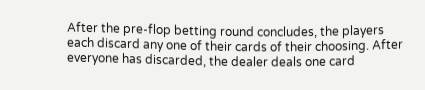After the pre-flop betting round concludes, the players each discard any one of their cards of their choosing. After everyone has discarded, the dealer deals one card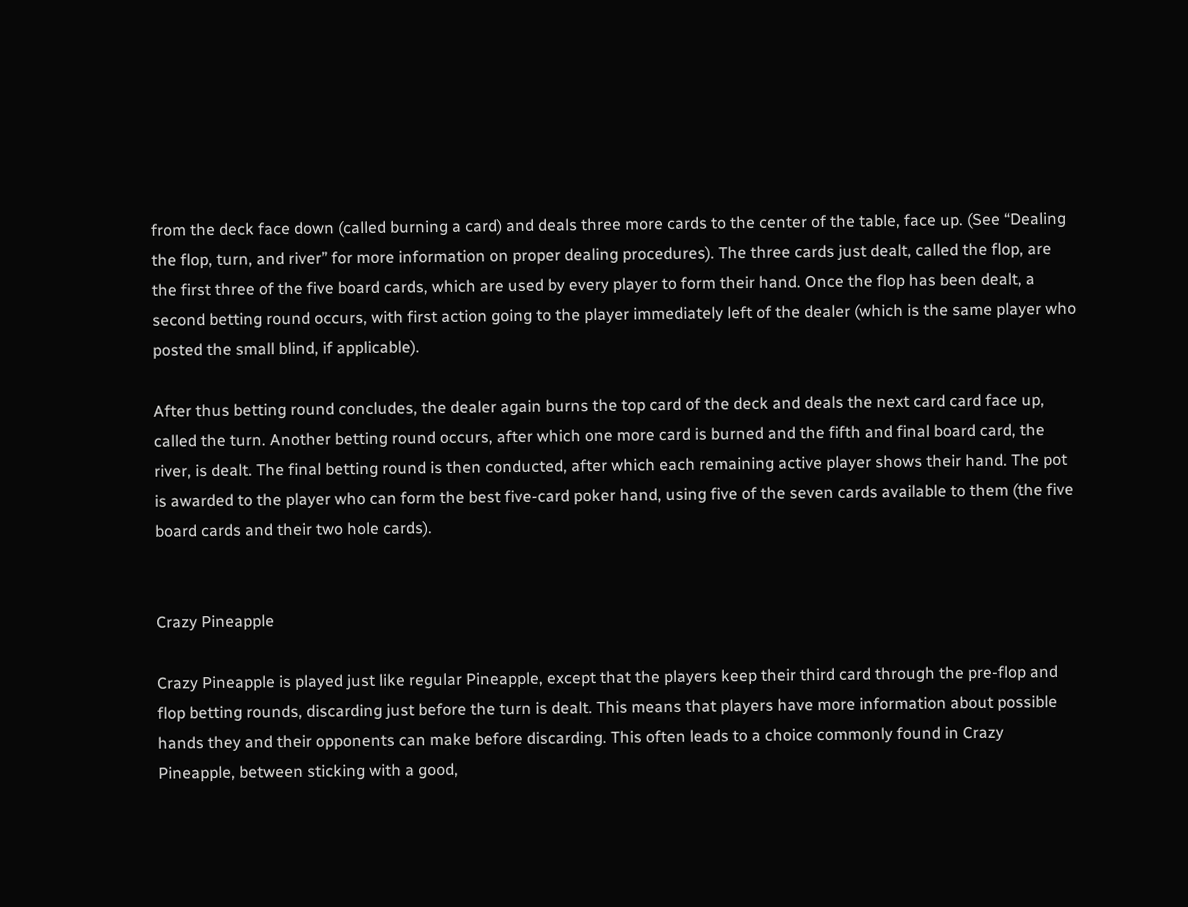from the deck face down (called burning a card) and deals three more cards to the center of the table, face up. (See “Dealing the flop, turn, and river” for more information on proper dealing procedures). The three cards just dealt, called the flop, are the first three of the five board cards, which are used by every player to form their hand. Once the flop has been dealt, a second betting round occurs, with first action going to the player immediately left of the dealer (which is the same player who posted the small blind, if applicable).

After thus betting round concludes, the dealer again burns the top card of the deck and deals the next card card face up, called the turn. Another betting round occurs, after which one more card is burned and the fifth and final board card, the river, is dealt. The final betting round is then conducted, after which each remaining active player shows their hand. The pot is awarded to the player who can form the best five-card poker hand, using five of the seven cards available to them (the five board cards and their two hole cards).


Crazy Pineapple

Crazy Pineapple is played just like regular Pineapple, except that the players keep their third card through the pre-flop and flop betting rounds, discarding just before the turn is dealt. This means that players have more information about possible hands they and their opponents can make before discarding. This often leads to a choice commonly found in Crazy Pineapple, between sticking with a good,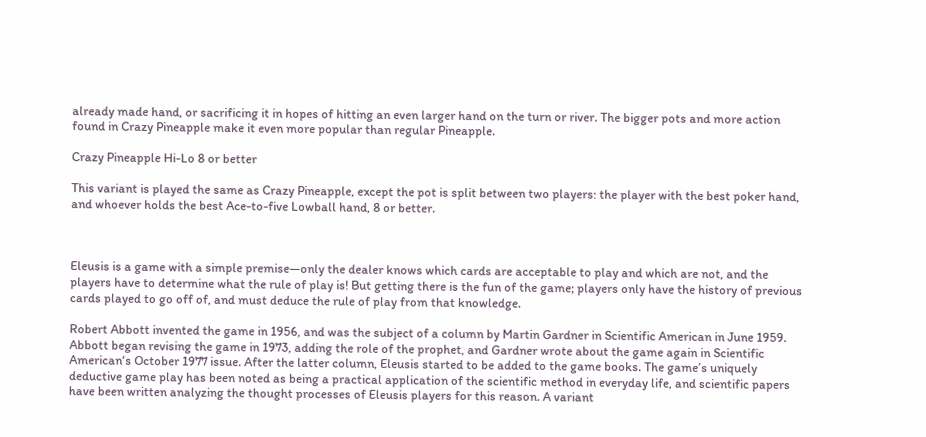already made hand, or sacrificing it in hopes of hitting an even larger hand on the turn or river. The bigger pots and more action found in Crazy Pineapple make it even more popular than regular Pineapple.

Crazy Pineapple Hi-Lo 8 or better

This variant is played the same as Crazy Pineapple, except the pot is split between two players: the player with the best poker hand, and whoever holds the best Ace-to-five Lowball hand, 8 or better.



Eleusis is a game with a simple premise—only the dealer knows which cards are acceptable to play and which are not, and the players have to determine what the rule of play is! But getting there is the fun of the game; players only have the history of previous cards played to go off of, and must deduce the rule of play from that knowledge.

Robert Abbott invented the game in 1956, and was the subject of a column by Martin Gardner in Scientific American in June 1959. Abbott began revising the game in 1973, adding the role of the prophet, and Gardner wrote about the game again in Scientific American‘s October 1977 issue. After the latter column, Eleusis started to be added to the game books. The game’s uniquely deductive game play has been noted as being a practical application of the scientific method in everyday life, and scientific papers have been written analyzing the thought processes of Eleusis players for this reason. A variant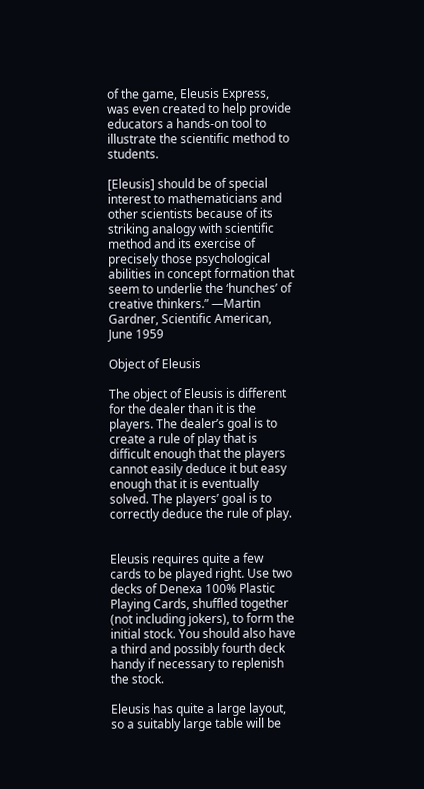of the game, Eleusis Express, was even created to help provide educators a hands-on tool to illustrate the scientific method to students.

[Eleusis] should be of special interest to mathematicians and other scientists because of its striking analogy with scientific method and its exercise of precisely those psychological abilities in concept formation that seem to underlie the ‘hunches’ of creative thinkers.” —Martin Gardner, Scientific American, June 1959

Object of Eleusis

The object of Eleusis is different for the dealer than it is the players. The dealer’s goal is to create a rule of play that is difficult enough that the players cannot easily deduce it but easy enough that it is eventually solved. The players’ goal is to correctly deduce the rule of play.


Eleusis requires quite a few cards to be played right. Use two decks of Denexa 100% Plastic Playing Cards, shuffled together (not including jokers), to form the initial stock. You should also have a third and possibly fourth deck handy if necessary to replenish the stock.

Eleusis has quite a large layout, so a suitably large table will be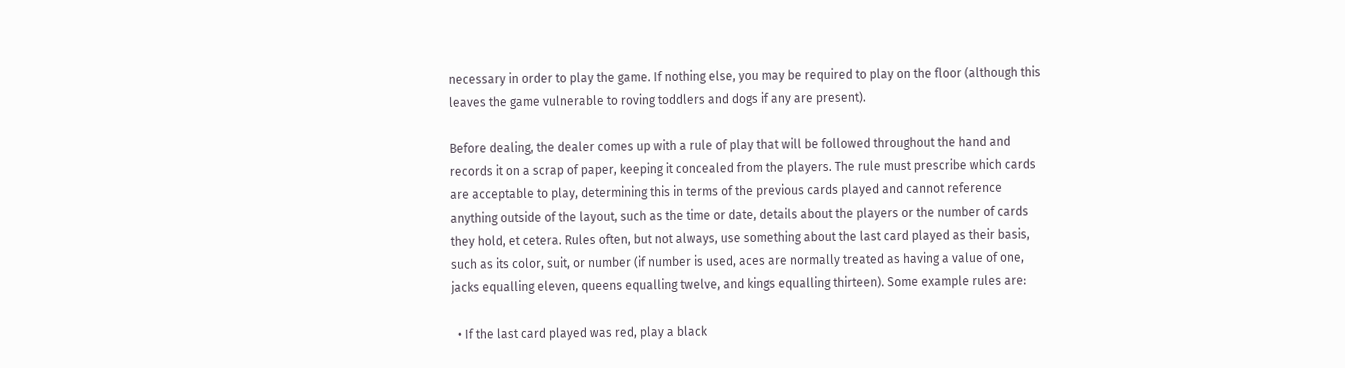necessary in order to play the game. If nothing else, you may be required to play on the floor (although this leaves the game vulnerable to roving toddlers and dogs if any are present).

Before dealing, the dealer comes up with a rule of play that will be followed throughout the hand and records it on a scrap of paper, keeping it concealed from the players. The rule must prescribe which cards are acceptable to play, determining this in terms of the previous cards played and cannot reference anything outside of the layout, such as the time or date, details about the players or the number of cards they hold, et cetera. Rules often, but not always, use something about the last card played as their basis, such as its color, suit, or number (if number is used, aces are normally treated as having a value of one, jacks equalling eleven, queens equalling twelve, and kings equalling thirteen). Some example rules are:

  • If the last card played was red, play a black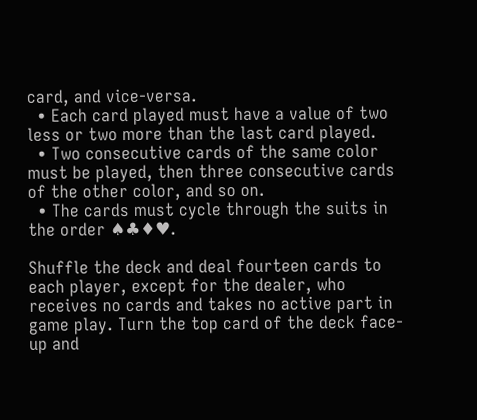card, and vice-versa.
  • Each card played must have a value of two less or two more than the last card played.
  • Two consecutive cards of the same color must be played, then three consecutive cards of the other color, and so on.
  • The cards must cycle through the suits in the order ♠♣♦♥.

Shuffle the deck and deal fourteen cards to each player, except for the dealer, who receives no cards and takes no active part in game play. Turn the top card of the deck face-up and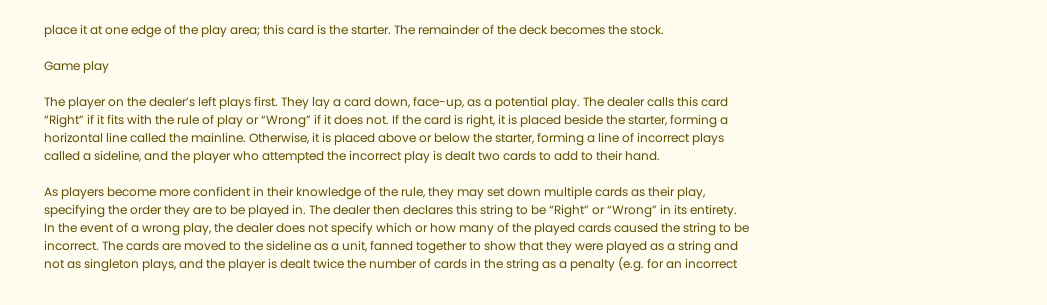place it at one edge of the play area; this card is the starter. The remainder of the deck becomes the stock.

Game play

The player on the dealer’s left plays first. They lay a card down, face-up, as a potential play. The dealer calls this card “Right” if it fits with the rule of play or “Wrong” if it does not. If the card is right, it is placed beside the starter, forming a horizontal line called the mainline. Otherwise, it is placed above or below the starter, forming a line of incorrect plays called a sideline, and the player who attempted the incorrect play is dealt two cards to add to their hand.

As players become more confident in their knowledge of the rule, they may set down multiple cards as their play, specifying the order they are to be played in. The dealer then declares this string to be “Right” or “Wrong” in its entirety. In the event of a wrong play, the dealer does not specify which or how many of the played cards caused the string to be incorrect. The cards are moved to the sideline as a unit, fanned together to show that they were played as a string and not as singleton plays, and the player is dealt twice the number of cards in the string as a penalty (e.g. for an incorrect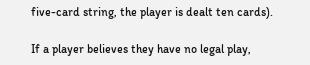five-card string, the player is dealt ten cards).

If a player believes they have no legal play,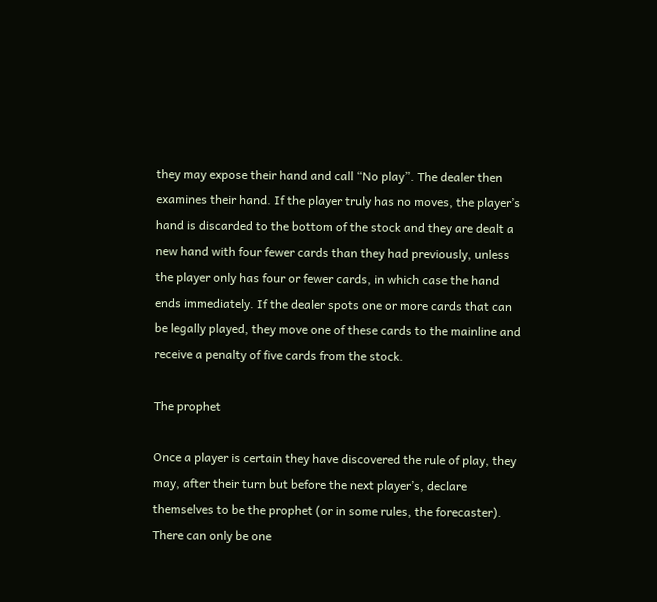they may expose their hand and call “No play”. The dealer then examines their hand. If the player truly has no moves, the player’s hand is discarded to the bottom of the stock and they are dealt a new hand with four fewer cards than they had previously, unless the player only has four or fewer cards, in which case the hand ends immediately. If the dealer spots one or more cards that can be legally played, they move one of these cards to the mainline and receive a penalty of five cards from the stock.

The prophet

Once a player is certain they have discovered the rule of play, they may, after their turn but before the next player’s, declare themselves to be the prophet (or in some rules, the forecaster). There can only be one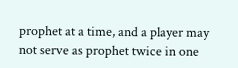prophet at a time, and a player may not serve as prophet twice in one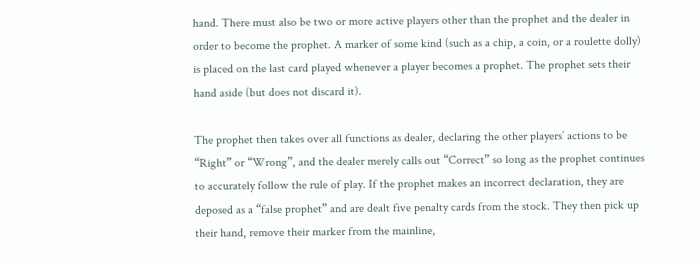hand. There must also be two or more active players other than the prophet and the dealer in order to become the prophet. A marker of some kind (such as a chip, a coin, or a roulette dolly) is placed on the last card played whenever a player becomes a prophet. The prophet sets their hand aside (but does not discard it).

The prophet then takes over all functions as dealer, declaring the other players’ actions to be “Right” or “Wrong”, and the dealer merely calls out “Correct” so long as the prophet continues to accurately follow the rule of play. If the prophet makes an incorrect declaration, they are deposed as a “false prophet” and are dealt five penalty cards from the stock. They then pick up their hand, remove their marker from the mainline,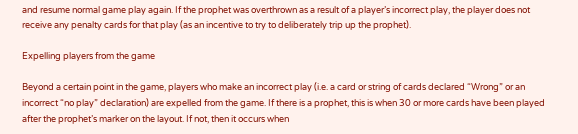and resume normal game play again. If the prophet was overthrown as a result of a player’s incorrect play, the player does not receive any penalty cards for that play (as an incentive to try to deliberately trip up the prophet).

Expelling players from the game

Beyond a certain point in the game, players who make an incorrect play (i.e. a card or string of cards declared “Wrong” or an incorrect “no play” declaration) are expelled from the game. If there is a prophet, this is when 30 or more cards have been played after the prophet’s marker on the layout. If not, then it occurs when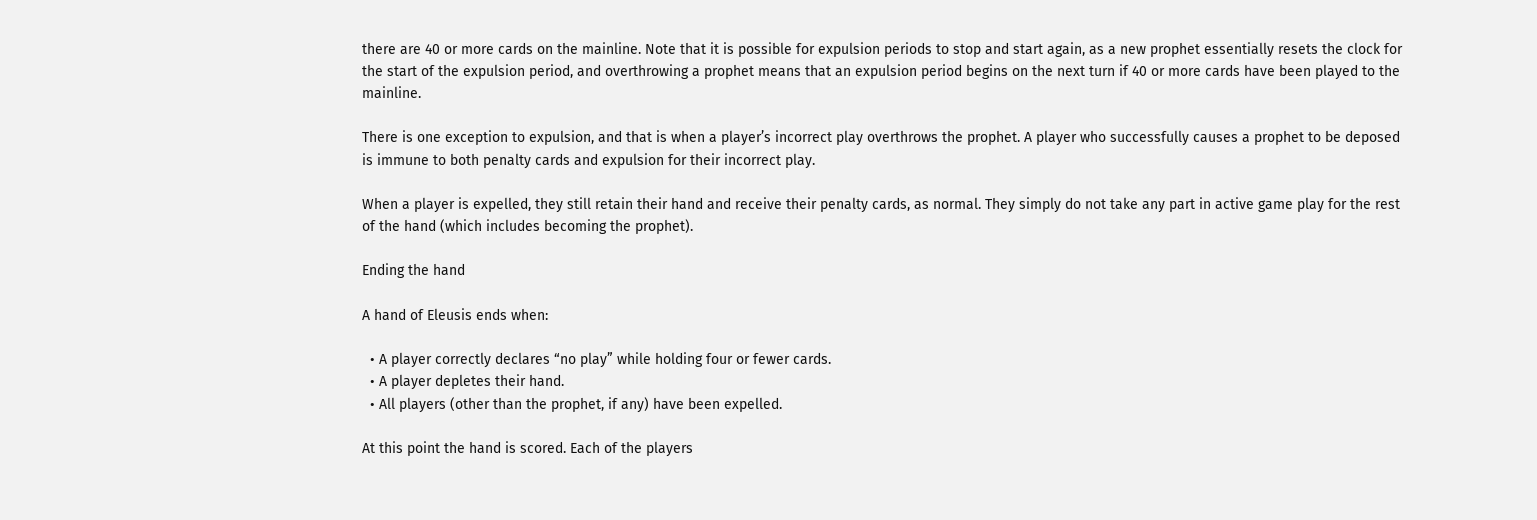there are 40 or more cards on the mainline. Note that it is possible for expulsion periods to stop and start again, as a new prophet essentially resets the clock for the start of the expulsion period, and overthrowing a prophet means that an expulsion period begins on the next turn if 40 or more cards have been played to the mainline.

There is one exception to expulsion, and that is when a player’s incorrect play overthrows the prophet. A player who successfully causes a prophet to be deposed is immune to both penalty cards and expulsion for their incorrect play.

When a player is expelled, they still retain their hand and receive their penalty cards, as normal. They simply do not take any part in active game play for the rest of the hand (which includes becoming the prophet).

Ending the hand

A hand of Eleusis ends when:

  • A player correctly declares “no play” while holding four or fewer cards.
  • A player depletes their hand.
  • All players (other than the prophet, if any) have been expelled.

At this point the hand is scored. Each of the players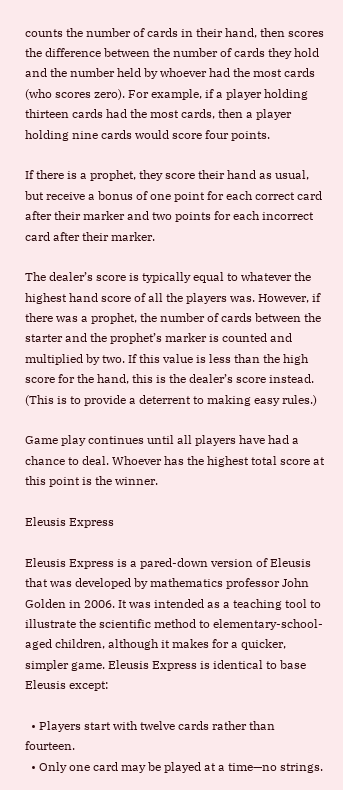counts the number of cards in their hand, then scores the difference between the number of cards they hold and the number held by whoever had the most cards (who scores zero). For example, if a player holding thirteen cards had the most cards, then a player holding nine cards would score four points.

If there is a prophet, they score their hand as usual, but receive a bonus of one point for each correct card after their marker and two points for each incorrect card after their marker.

The dealer’s score is typically equal to whatever the highest hand score of all the players was. However, if there was a prophet, the number of cards between the starter and the prophet’s marker is counted and multiplied by two. If this value is less than the high score for the hand, this is the dealer’s score instead. (This is to provide a deterrent to making easy rules.)

Game play continues until all players have had a chance to deal. Whoever has the highest total score at this point is the winner.

Eleusis Express

Eleusis Express is a pared-down version of Eleusis that was developed by mathematics professor John Golden in 2006. It was intended as a teaching tool to illustrate the scientific method to elementary-school-aged children, although it makes for a quicker, simpler game. Eleusis Express is identical to base Eleusis except:

  • Players start with twelve cards rather than fourteen.
  • Only one card may be played at a time—no strings.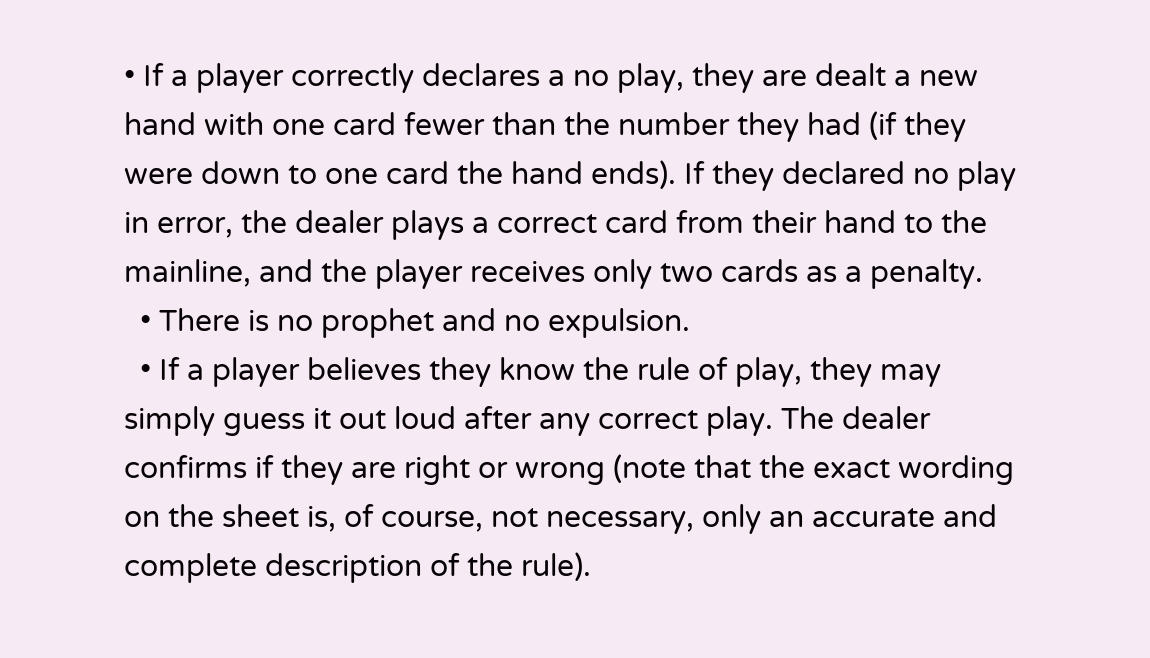• If a player correctly declares a no play, they are dealt a new hand with one card fewer than the number they had (if they were down to one card the hand ends). If they declared no play in error, the dealer plays a correct card from their hand to the mainline, and the player receives only two cards as a penalty.
  • There is no prophet and no expulsion.
  • If a player believes they know the rule of play, they may simply guess it out loud after any correct play. The dealer confirms if they are right or wrong (note that the exact wording on the sheet is, of course, not necessary, only an accurate and complete description of the rule).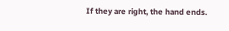If they are right, the hand ends.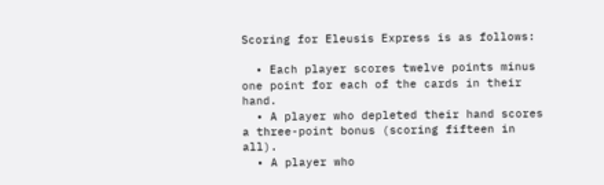Scoring for Eleusis Express is as follows:

  • Each player scores twelve points minus one point for each of the cards in their hand.
  • A player who depleted their hand scores a three-point bonus (scoring fifteen in all).
  • A player who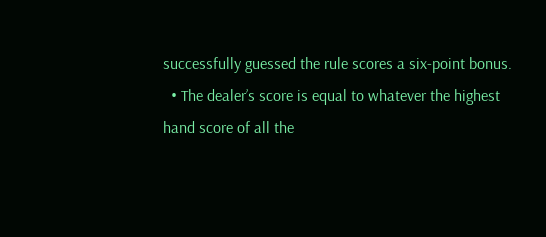successfully guessed the rule scores a six-point bonus.
  • The dealer’s score is equal to whatever the highest hand score of all the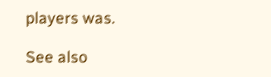players was.

See also